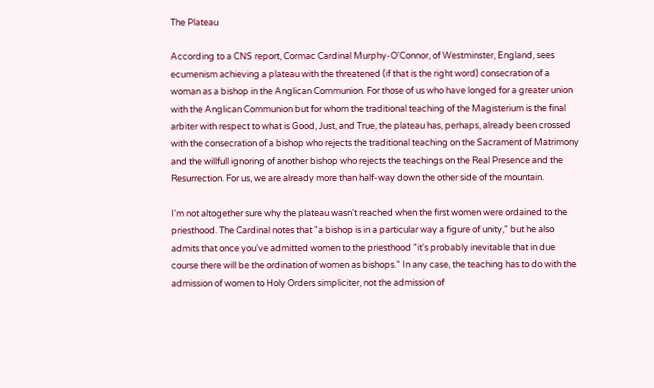The Plateau

According to a CNS report, Cormac Cardinal Murphy-O'Connor, of Westminster, England, sees ecumenism achieving a plateau with the threatened (if that is the right word) consecration of a woman as a bishop in the Anglican Communion. For those of us who have longed for a greater union with the Anglican Communion but for whom the traditional teaching of the Magisterium is the final arbiter with respect to what is Good, Just, and True, the plateau has, perhaps, already been crossed with the consecration of a bishop who rejects the traditional teaching on the Sacrament of Matrimony and the willfull ignoring of another bishop who rejects the teachings on the Real Presence and the Resurrection. For us, we are already more than half-way down the other side of the mountain.

I'm not altogether sure why the plateau wasn't reached when the first women were ordained to the priesthood. The Cardinal notes that "a bishop is in a particular way a figure of unity," but he also admits that once you've admitted women to the priesthood "it's probably inevitable that in due course there will be the ordination of women as bishops." In any case, the teaching has to do with the admission of women to Holy Orders simpliciter, not the admission of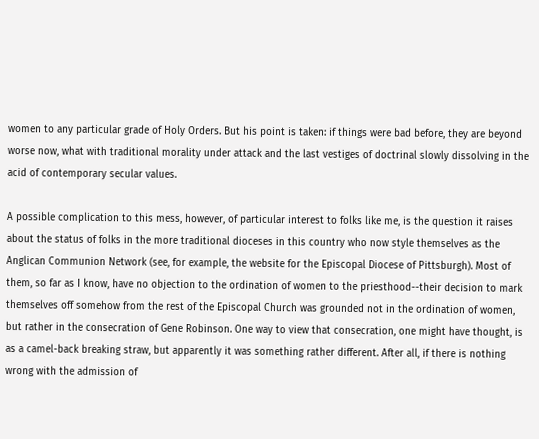women to any particular grade of Holy Orders. But his point is taken: if things were bad before, they are beyond worse now, what with traditional morality under attack and the last vestiges of doctrinal slowly dissolving in the acid of contemporary secular values.

A possible complication to this mess, however, of particular interest to folks like me, is the question it raises about the status of folks in the more traditional dioceses in this country who now style themselves as the Anglican Communion Network (see, for example, the website for the Episcopal Diocese of Pittsburgh). Most of them, so far as I know, have no objection to the ordination of women to the priesthood--their decision to mark themselves off somehow from the rest of the Episcopal Church was grounded not in the ordination of women, but rather in the consecration of Gene Robinson. One way to view that consecration, one might have thought, is as a camel-back breaking straw, but apparently it was something rather different. After all, if there is nothing wrong with the admission of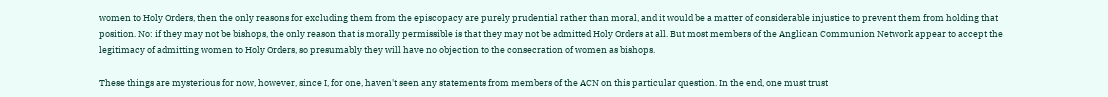women to Holy Orders, then the only reasons for excluding them from the episcopacy are purely prudential rather than moral, and it would be a matter of considerable injustice to prevent them from holding that position. No: if they may not be bishops, the only reason that is morally permissible is that they may not be admitted Holy Orders at all. But most members of the Anglican Communion Network appear to accept the legitimacy of admitting women to Holy Orders, so presumably they will have no objection to the consecration of women as bishops.

These things are mysterious for now, however, since I, for one, haven't seen any statements from members of the ACN on this particular question. In the end, one must trust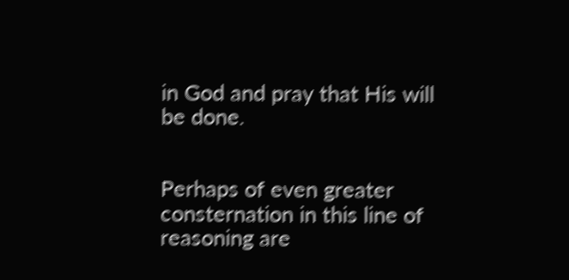in God and pray that His will be done.


Perhaps of even greater consternation in this line of reasoning are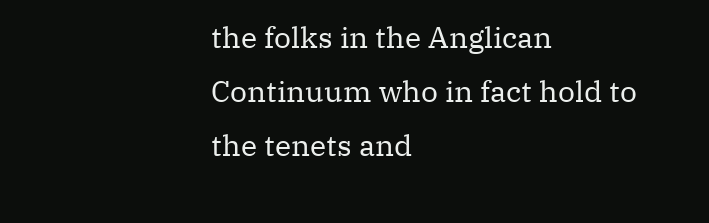the folks in the Anglican Continuum who in fact hold to the tenets and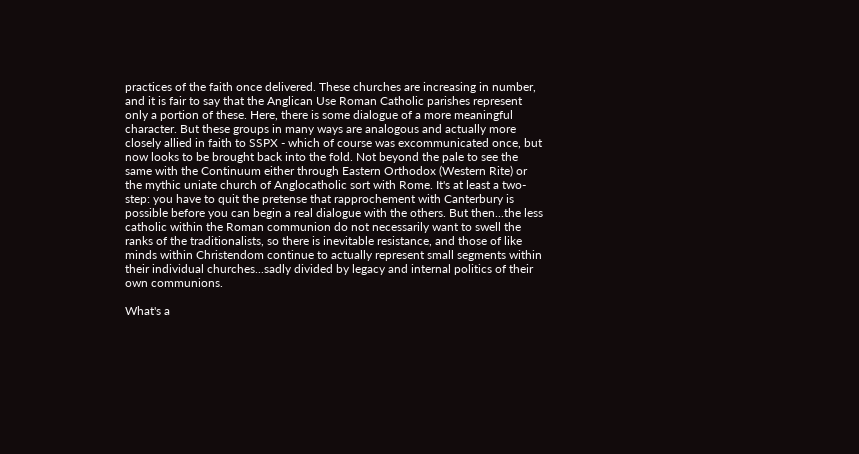practices of the faith once delivered. These churches are increasing in number, and it is fair to say that the Anglican Use Roman Catholic parishes represent only a portion of these. Here, there is some dialogue of a more meaningful character. But these groups in many ways are analogous and actually more closely allied in faith to SSPX - which of course was excommunicated once, but now looks to be brought back into the fold. Not beyond the pale to see the same with the Continuum either through Eastern Orthodox (Western Rite) or the mythic uniate church of Anglocatholic sort with Rome. It's at least a two-step: you have to quit the pretense that rapprochement with Canterbury is possible before you can begin a real dialogue with the others. But then...the less catholic within the Roman communion do not necessarily want to swell the ranks of the traditionalists, so there is inevitable resistance, and those of like minds within Christendom continue to actually represent small segments within their individual churches...sadly divided by legacy and internal politics of their own communions.

What's a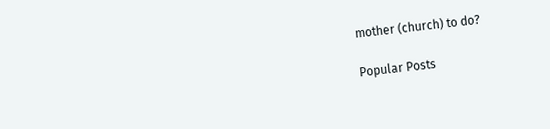mother (church) to do?

Popular Posts